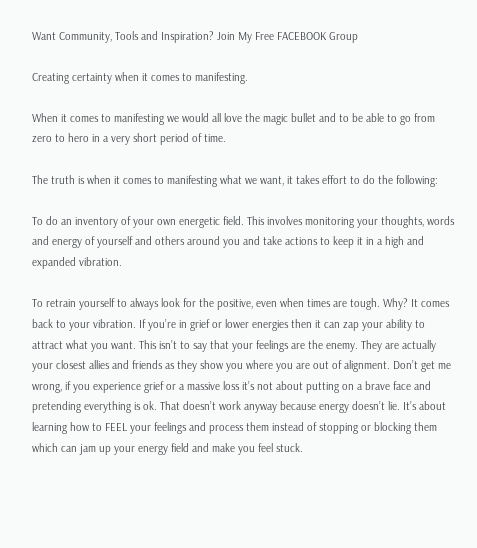Want Community, Tools and Inspiration? Join My Free FACEBOOK Group

Creating certainty when it comes to manifesting.

When it comes to manifesting we would all love the magic bullet and to be able to go from zero to hero in a very short period of time.

The truth is when it comes to manifesting what we want, it takes effort to do the following:

To do an inventory of your own energetic field. This involves monitoring your thoughts, words and energy of yourself and others around you and take actions to keep it in a high and expanded vibration.

To retrain yourself to always look for the positive, even when times are tough. Why? It comes back to your vibration. If you’re in grief or lower energies then it can zap your ability to attract what you want. This isn’t to say that your feelings are the enemy. They are actually your closest allies and friends as they show you where you are out of alignment. Don’t get me wrong, if you experience grief or a massive loss it’s not about putting on a brave face and pretending everything is ok. That doesn’t work anyway because energy doesn’t lie. It’s about learning how to FEEL your feelings and process them instead of stopping or blocking them which can jam up your energy field and make you feel stuck.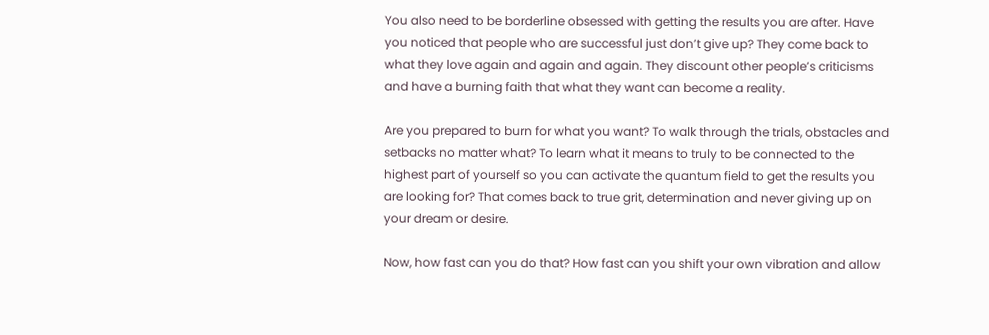You also need to be borderline obsessed with getting the results you are after. Have you noticed that people who are successful just don’t give up? They come back to what they love again and again and again. They discount other people’s criticisms and have a burning faith that what they want can become a reality.

Are you prepared to burn for what you want? To walk through the trials, obstacles and setbacks no matter what? To learn what it means to truly to be connected to the highest part of yourself so you can activate the quantum field to get the results you are looking for? That comes back to true grit, determination and never giving up on your dream or desire.

Now, how fast can you do that? How fast can you shift your own vibration and allow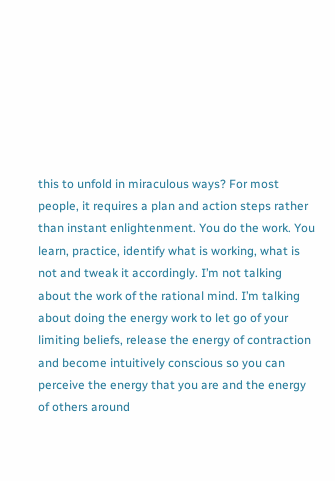this to unfold in miraculous ways? For most people, it requires a plan and action steps rather than instant enlightenment. You do the work. You learn, practice, identify what is working, what is not and tweak it accordingly. I’m not talking about the work of the rational mind. I’m talking about doing the energy work to let go of your limiting beliefs, release the energy of contraction and become intuitively conscious so you can perceive the energy that you are and the energy of others around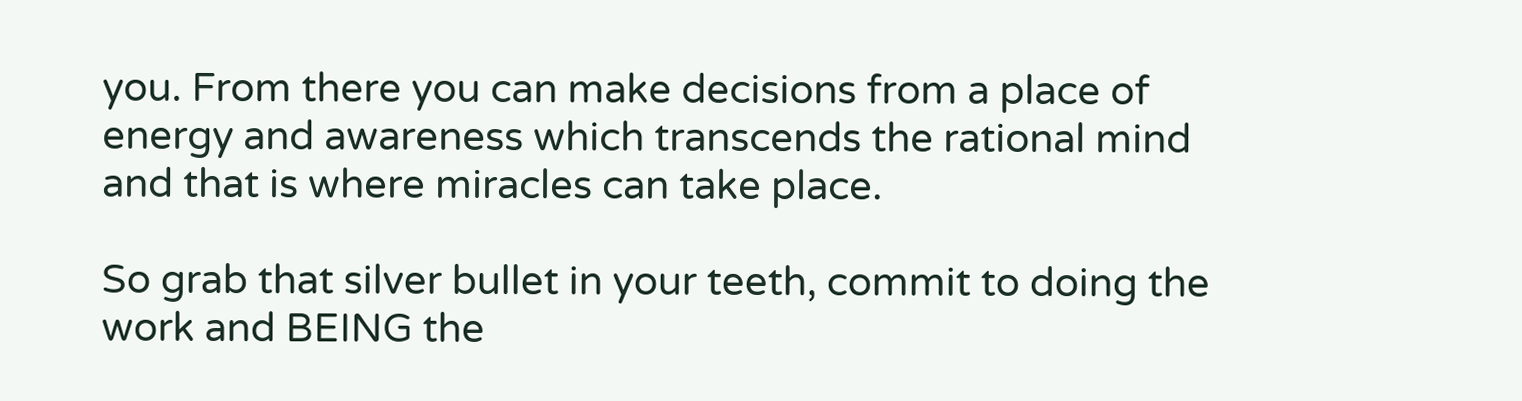you. From there you can make decisions from a place of energy and awareness which transcends the rational mind and that is where miracles can take place.

So grab that silver bullet in your teeth, commit to doing the work and BEING the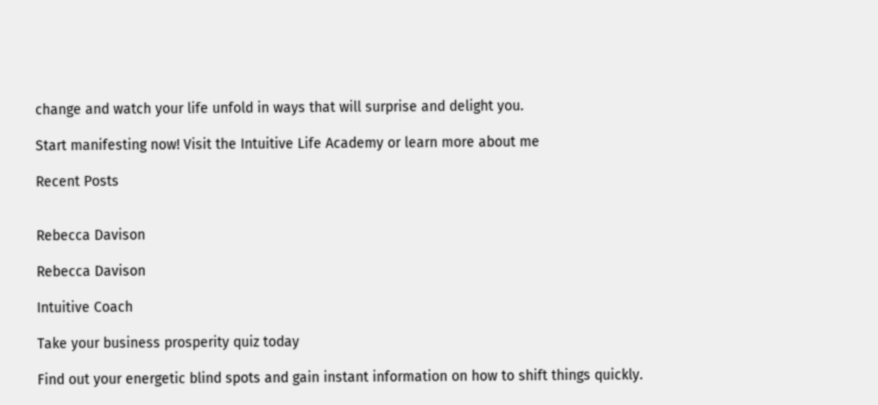change and watch your life unfold in ways that will surprise and delight you.

Start manifesting now! Visit the Intuitive Life Academy or learn more about me

Recent Posts


Rebecca Davison

Rebecca Davison

Intuitive Coach

Take your business prosperity quiz today

Find out your energetic blind spots and gain instant information on how to shift things quickly.